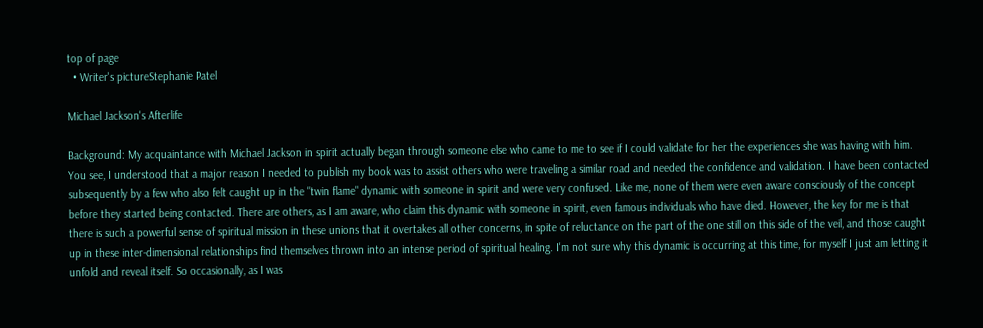top of page
  • Writer's pictureStephanie Patel

Michael Jackson's Afterlife

Background: My acquaintance with Michael Jackson in spirit actually began through someone else who came to me to see if I could validate for her the experiences she was having with him. You see, I understood that a major reason I needed to publish my book was to assist others who were traveling a similar road and needed the confidence and validation. I have been contacted subsequently by a few who also felt caught up in the "twin flame" dynamic with someone in spirit and were very confused. Like me, none of them were even aware consciously of the concept before they started being contacted. There are others, as I am aware, who claim this dynamic with someone in spirit, even famous individuals who have died. However, the key for me is that there is such a powerful sense of spiritual mission in these unions that it overtakes all other concerns, in spite of reluctance on the part of the one still on this side of the veil, and those caught up in these inter-dimensional relationships find themselves thrown into an intense period of spiritual healing. I'm not sure why this dynamic is occurring at this time, for myself I just am letting it unfold and reveal itself. So occasionally, as I was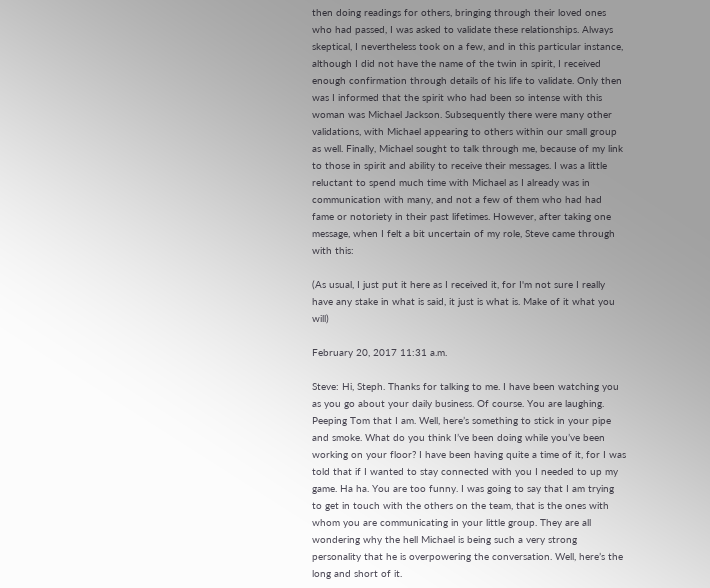then doing readings for others, bringing through their loved ones who had passed, I was asked to validate these relationships. Always skeptical, I nevertheless took on a few, and in this particular instance, although I did not have the name of the twin in spirit, I received enough confirmation through details of his life to validate. Only then was I informed that the spirit who had been so intense with this woman was Michael Jackson. Subsequently there were many other validations, with Michael appearing to others within our small group as well. Finally, Michael sought to talk through me, because of my link to those in spirit and ability to receive their messages. I was a little reluctant to spend much time with Michael as I already was in communication with many, and not a few of them who had had fame or notoriety in their past lifetimes. However, after taking one message, when I felt a bit uncertain of my role, Steve came through with this:

(As usual, I just put it here as I received it, for I'm not sure I really have any stake in what is said, it just is what is. Make of it what you will)

February 20, 2017 11:31 a.m.

Steve: Hi, Steph. Thanks for talking to me. I have been watching you as you go about your daily business. Of course. You are laughing. Peeping Tom that I am. Well, here’s something to stick in your pipe and smoke. What do you think I’ve been doing while you’ve been working on your floor? I have been having quite a time of it, for I was told that if I wanted to stay connected with you I needed to up my game. Ha ha. You are too funny. I was going to say that I am trying to get in touch with the others on the team, that is the ones with whom you are communicating in your little group. They are all wondering why the hell Michael is being such a very strong personality that he is overpowering the conversation. Well, here’s the long and short of it.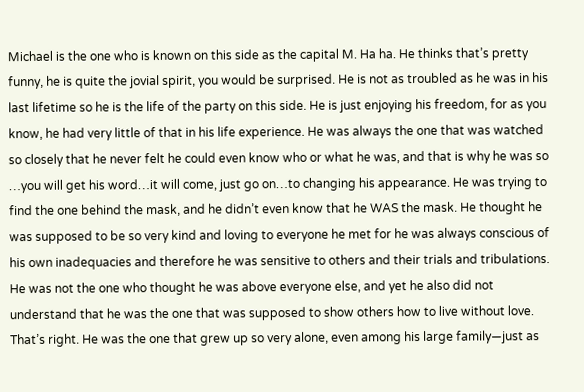Michael is the one who is known on this side as the capital M. Ha ha. He thinks that’s pretty funny, he is quite the jovial spirit, you would be surprised. He is not as troubled as he was in his last lifetime so he is the life of the party on this side. He is just enjoying his freedom, for as you know, he had very little of that in his life experience. He was always the one that was watched so closely that he never felt he could even know who or what he was, and that is why he was so …you will get his word…it will come, just go on…to changing his appearance. He was trying to find the one behind the mask, and he didn’t even know that he WAS the mask. He thought he was supposed to be so very kind and loving to everyone he met for he was always conscious of his own inadequacies and therefore he was sensitive to others and their trials and tribulations. He was not the one who thought he was above everyone else, and yet he also did not understand that he was the one that was supposed to show others how to live without love. That’s right. He was the one that grew up so very alone, even among his large family—just as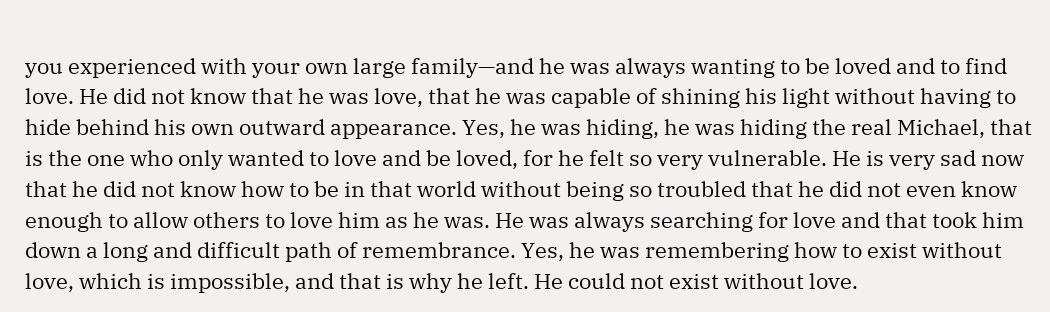you experienced with your own large family—and he was always wanting to be loved and to find love. He did not know that he was love, that he was capable of shining his light without having to hide behind his own outward appearance. Yes, he was hiding, he was hiding the real Michael, that is the one who only wanted to love and be loved, for he felt so very vulnerable. He is very sad now that he did not know how to be in that world without being so troubled that he did not even know enough to allow others to love him as he was. He was always searching for love and that took him down a long and difficult path of remembrance. Yes, he was remembering how to exist without love, which is impossible, and that is why he left. He could not exist without love.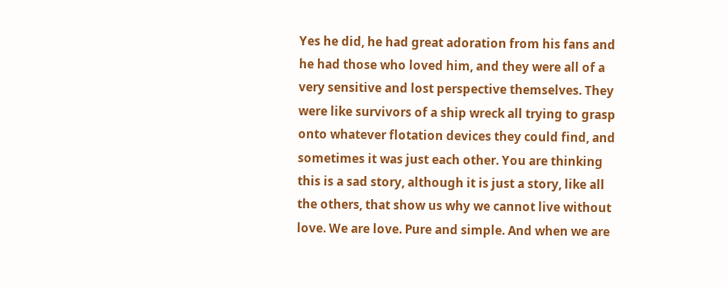Yes he did, he had great adoration from his fans and he had those who loved him, and they were all of a very sensitive and lost perspective themselves. They were like survivors of a ship wreck all trying to grasp onto whatever flotation devices they could find, and sometimes it was just each other. You are thinking this is a sad story, although it is just a story, like all the others, that show us why we cannot live without love. We are love. Pure and simple. And when we are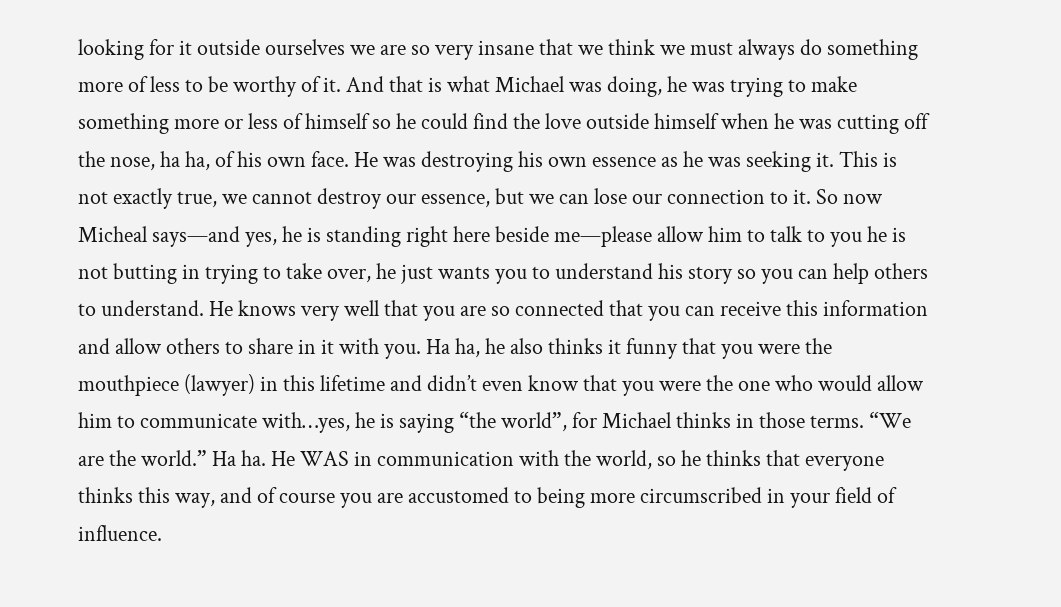looking for it outside ourselves we are so very insane that we think we must always do something more of less to be worthy of it. And that is what Michael was doing, he was trying to make something more or less of himself so he could find the love outside himself when he was cutting off the nose, ha ha, of his own face. He was destroying his own essence as he was seeking it. This is not exactly true, we cannot destroy our essence, but we can lose our connection to it. So now Micheal says—and yes, he is standing right here beside me—please allow him to talk to you he is not butting in trying to take over, he just wants you to understand his story so you can help others to understand. He knows very well that you are so connected that you can receive this information and allow others to share in it with you. Ha ha, he also thinks it funny that you were the mouthpiece (lawyer) in this lifetime and didn’t even know that you were the one who would allow him to communicate with…yes, he is saying “the world”, for Michael thinks in those terms. “We are the world.” Ha ha. He WAS in communication with the world, so he thinks that everyone thinks this way, and of course you are accustomed to being more circumscribed in your field of influence.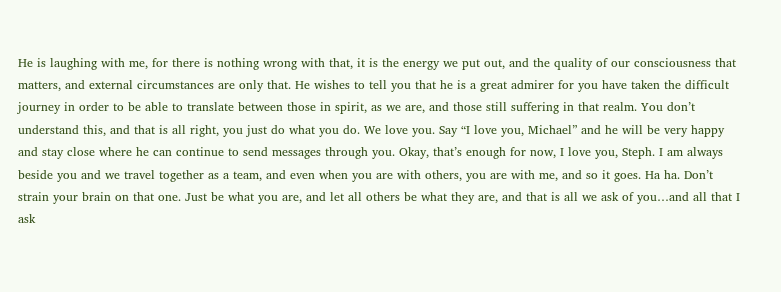He is laughing with me, for there is nothing wrong with that, it is the energy we put out, and the quality of our consciousness that matters, and external circumstances are only that. He wishes to tell you that he is a great admirer for you have taken the difficult journey in order to be able to translate between those in spirit, as we are, and those still suffering in that realm. You don’t understand this, and that is all right, you just do what you do. We love you. Say “I love you, Michael” and he will be very happy and stay close where he can continue to send messages through you. Okay, that’s enough for now, I love you, Steph. I am always beside you and we travel together as a team, and even when you are with others, you are with me, and so it goes. Ha ha. Don’t strain your brain on that one. Just be what you are, and let all others be what they are, and that is all we ask of you…and all that I ask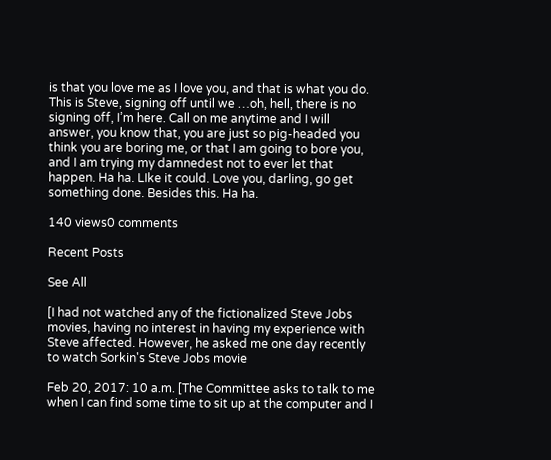is that you love me as I love you, and that is what you do. This is Steve, signing off until we …oh, hell, there is no signing off, I’m here. Call on me anytime and I will answer, you know that, you are just so pig-headed you think you are boring me, or that I am going to bore you, and I am trying my damnedest not to ever let that happen. Ha ha. LIke it could. Love you, darling, go get something done. Besides this. Ha ha.

140 views0 comments

Recent Posts

See All

[I had not watched any of the fictionalized Steve Jobs movies, having no interest in having my experience with Steve affected. However, he asked me one day recently to watch Sorkin's Steve Jobs movie

Feb 20, 2017: 10 a.m. [The Committee asks to talk to me when I can find some time to sit up at the computer and I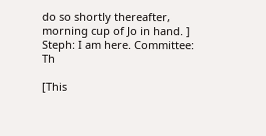do so shortly thereafter, morning cup of Jo in hand. ] Steph: I am here. Committee: Th

[This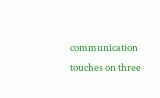communication touches on three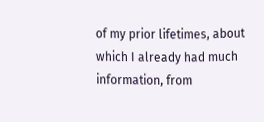of my prior lifetimes, about which I already had much information, from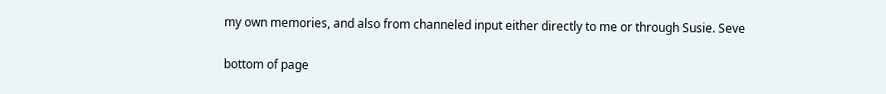my own memories, and also from channeled input either directly to me or through Susie. Seve

bottom of page